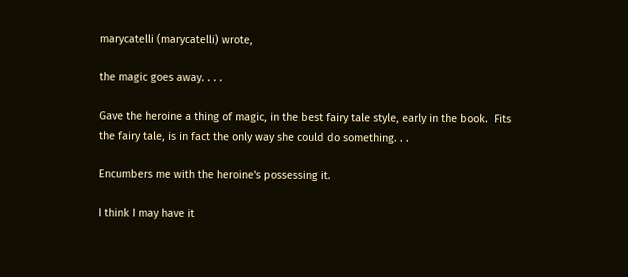marycatelli (marycatelli) wrote,

the magic goes away. . . .

Gave the heroine a thing of magic, in the best fairy tale style, early in the book.  Fits the fairy tale, is in fact the only way she could do something. . .

Encumbers me with the heroine's possessing it.

I think I may have it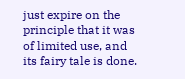just expire on the principle that it was of limited use, and its fairy tale is done.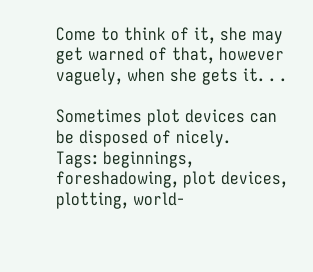Come to think of it, she may get warned of that, however vaguely, when she gets it. . .

Sometimes plot devices can be disposed of nicely.
Tags: beginnings, foreshadowing, plot devices, plotting, world-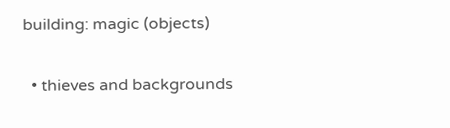building: magic (objects)

  • thieves and backgrounds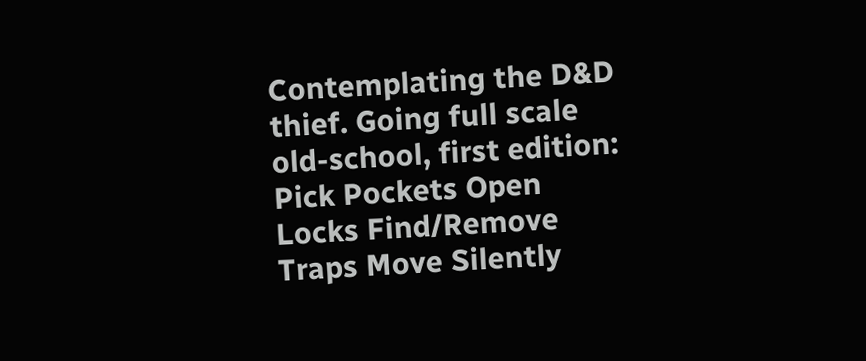Contemplating the D&D thief. Going full scale old-school, first edition: Pick Pockets Open Locks Find/Remove Traps Move Silently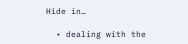Hide in…

  • dealing with the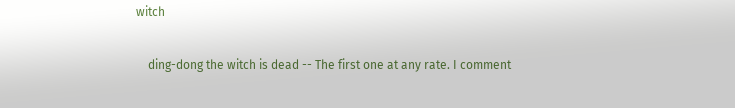witch

    ding-dong the witch is dead -- The first one at any rate. I comment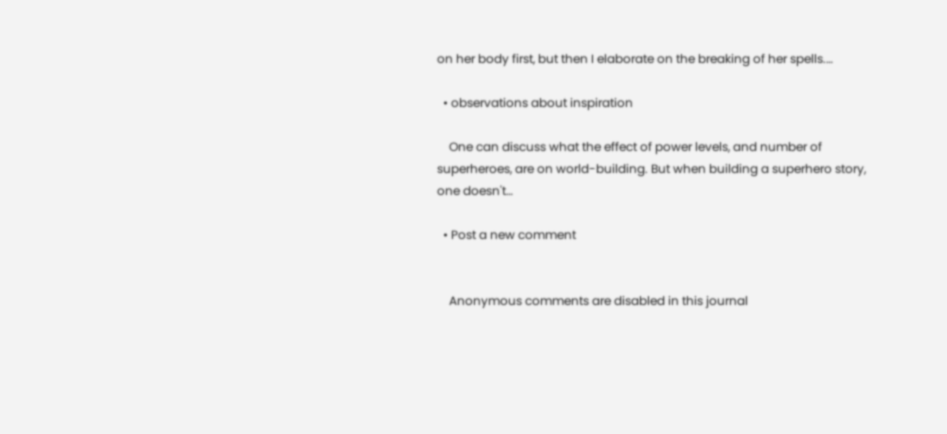on her body first, but then I elaborate on the breaking of her spells.…

  • observations about inspiration

    One can discuss what the effect of power levels, and number of superheroes, are on world-building. But when building a superhero story, one doesn't…

  • Post a new comment


    Anonymous comments are disabled in this journal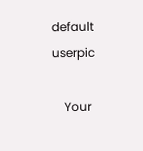default userpic

    Your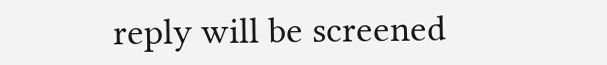reply will be screened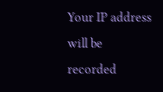Your IP address will be recorded